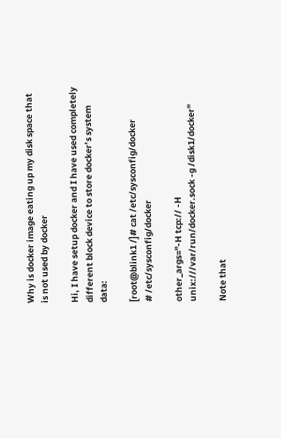Why is docker image eating up my disk space that is not used by docker

Hi, I have setup docker and I have used completely different block device to store docker’s system data:

[root@blink1 /]# cat /etc/sysconfig/docker
# /etc/sysconfig/docker

other_args="-H tcp:// -H unix:///var/run/docker.sock -g /disk1/docker"

Note that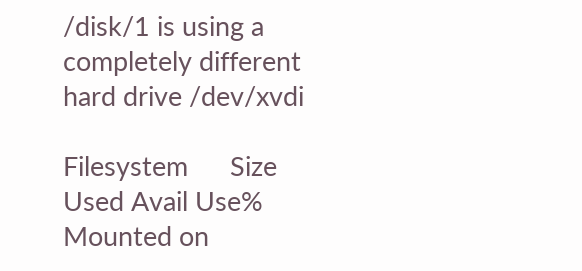/disk/1 is using a completely different hard drive /dev/xvdi

Filesystem      Size  Used Avail Use% Mounted on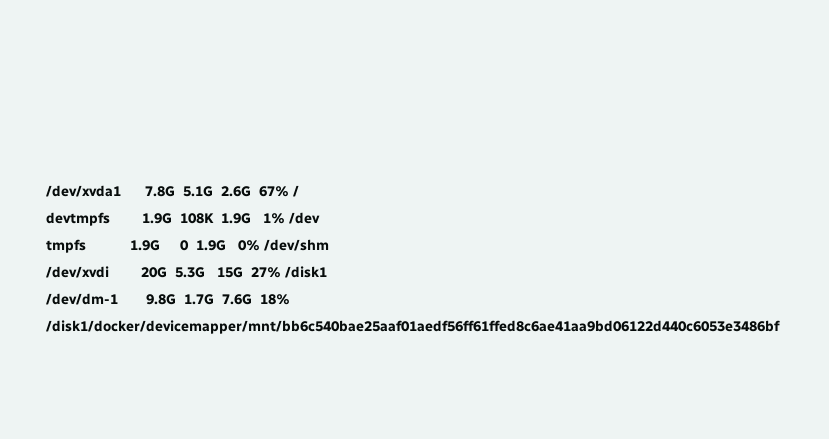/dev/xvda1      7.8G  5.1G  2.6G  67% /
devtmpfs        1.9G  108K  1.9G   1% /dev
tmpfs           1.9G     0  1.9G   0% /dev/shm
/dev/xvdi        20G  5.3G   15G  27% /disk1
/dev/dm-1       9.8G  1.7G  7.6G  18% /disk1/docker/devicemapper/mnt/bb6c540bae25aaf01aedf56ff61ffed8c6ae41aa9bd06122d440c6053e3486bf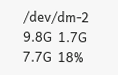/dev/dm-2       9.8G  1.7G  7.7G  18%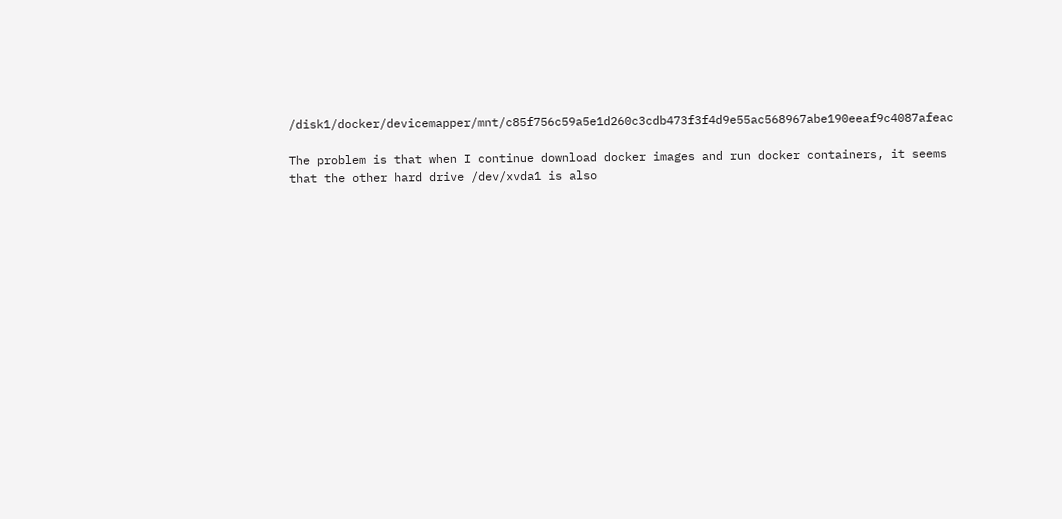/disk1/docker/devicemapper/mnt/c85f756c59a5e1d260c3cdb473f3f4d9e55ac568967abe190eeaf9c4087afeac

The problem is that when I continue download docker images and run docker containers, it seems that the other hard drive /dev/xvda1 is also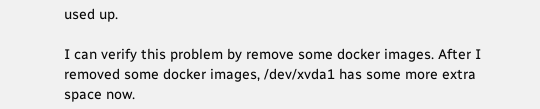used up.

I can verify this problem by remove some docker images. After I removed some docker images, /dev/xvda1 has some more extra space now.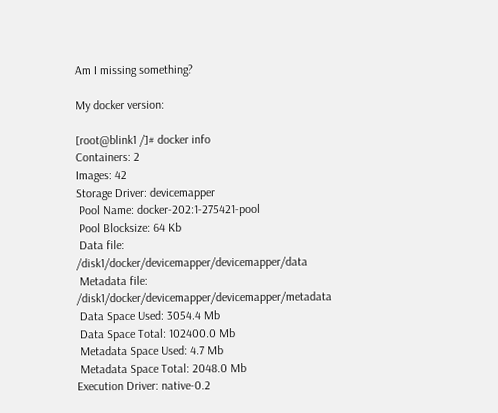Am I missing something?

My docker version:

[root@blink1 /]# docker info
Containers: 2
Images: 42
Storage Driver: devicemapper
 Pool Name: docker-202:1-275421-pool
 Pool Blocksize: 64 Kb
 Data file: /disk1/docker/devicemapper/devicemapper/data
 Metadata file: /disk1/docker/devicemapper/devicemapper/metadata
 Data Space Used: 3054.4 Mb
 Data Space Total: 102400.0 Mb
 Metadata Space Used: 4.7 Mb
 Metadata Space Total: 2048.0 Mb
Execution Driver: native-0.2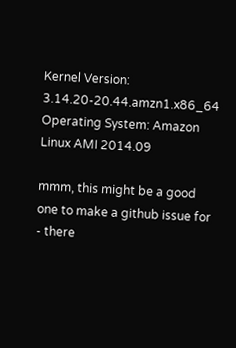Kernel Version: 3.14.20-20.44.amzn1.x86_64
Operating System: Amazon Linux AMI 2014.09

mmm, this might be a good one to make a github issue for - there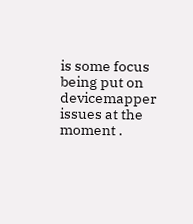is some focus being put on devicemapper issues at the moment .